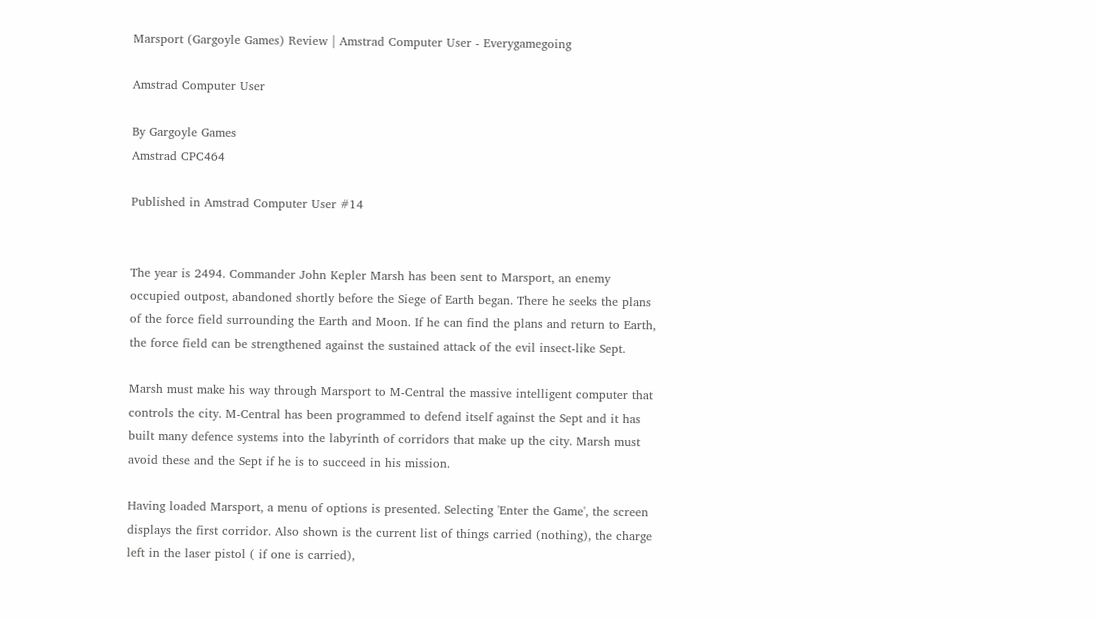Marsport (Gargoyle Games) Review | Amstrad Computer User - Everygamegoing

Amstrad Computer User

By Gargoyle Games
Amstrad CPC464

Published in Amstrad Computer User #14


The year is 2494. Commander John Kepler Marsh has been sent to Marsport, an enemy occupied outpost, abandoned shortly before the Siege of Earth began. There he seeks the plans of the force field surrounding the Earth and Moon. If he can find the plans and return to Earth, the force field can be strengthened against the sustained attack of the evil insect-like Sept.

Marsh must make his way through Marsport to M-Central the massive intelligent computer that controls the city. M-Central has been programmed to defend itself against the Sept and it has built many defence systems into the labyrinth of corridors that make up the city. Marsh must avoid these and the Sept if he is to succeed in his mission.

Having loaded Marsport, a menu of options is presented. Selecting 'Enter the Game', the screen displays the first corridor. Also shown is the current list of things carried (nothing), the charge left in the laser pistol ( if one is carried),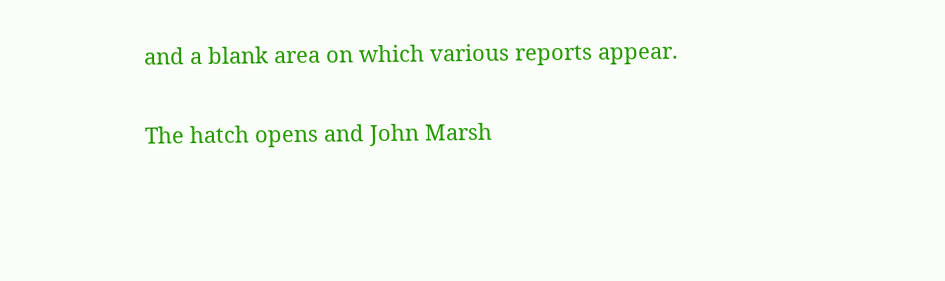and a blank area on which various reports appear.

The hatch opens and John Marsh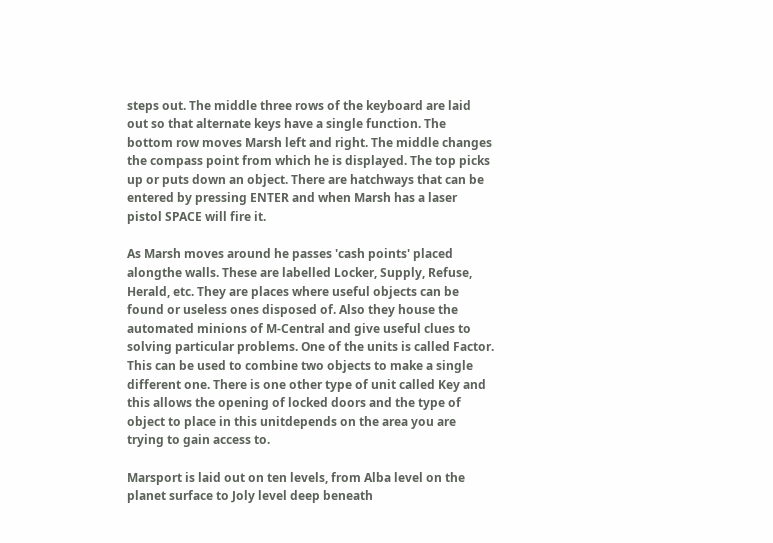steps out. The middle three rows of the keyboard are laid out so that alternate keys have a single function. The bottom row moves Marsh left and right. The middle changes the compass point from which he is displayed. The top picks up or puts down an object. There are hatchways that can be entered by pressing ENTER and when Marsh has a laser pistol SPACE will fire it.

As Marsh moves around he passes 'cash points' placed alongthe walls. These are labelled Locker, Supply, Refuse, Herald, etc. They are places where useful objects can be found or useless ones disposed of. Also they house the automated minions of M-Central and give useful clues to solving particular problems. One of the units is called Factor. This can be used to combine two objects to make a single different one. There is one other type of unit called Key and this allows the opening of locked doors and the type of object to place in this unitdepends on the area you are trying to gain access to.

Marsport is laid out on ten levels, from Alba level on the planet surface to Joly level deep beneath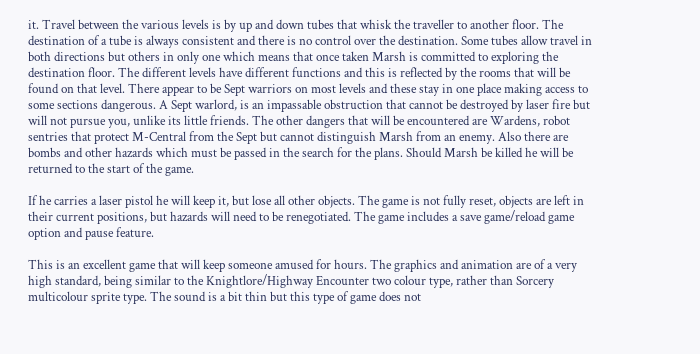it. Travel between the various levels is by up and down tubes that whisk the traveller to another floor. The destination of a tube is always consistent and there is no control over the destination. Some tubes allow travel in both directions but others in only one which means that once taken Marsh is committed to exploring the destination floor. The different levels have different functions and this is reflected by the rooms that will be found on that level. There appear to be Sept warriors on most levels and these stay in one place making access to some sections dangerous. A Sept warlord, is an impassable obstruction that cannot be destroyed by laser fire but will not pursue you, unlike its little friends. The other dangers that will be encountered are Wardens, robot sentries that protect M-Central from the Sept but cannot distinguish Marsh from an enemy. Also there are bombs and other hazards which must be passed in the search for the plans. Should Marsh be killed he will be returned to the start of the game.

If he carries a laser pistol he will keep it, but lose all other objects. The game is not fully reset, objects are left in their current positions, but hazards will need to be renegotiated. The game includes a save game/reload game option and pause feature.

This is an excellent game that will keep someone amused for hours. The graphics and animation are of a very high standard, being similar to the Knightlore/Highway Encounter two colour type, rather than Sorcery multicolour sprite type. The sound is a bit thin but this type of game does not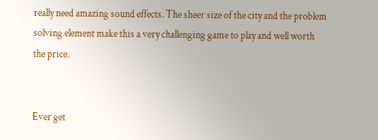really need amazing sound effects. The sheer size of the city and the problem solving element make this a very challenging game to play and well worth the price.


Ever get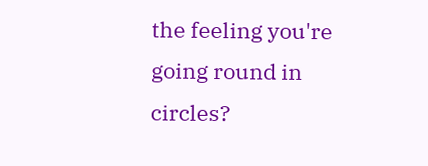the feeling you're going round in circles?